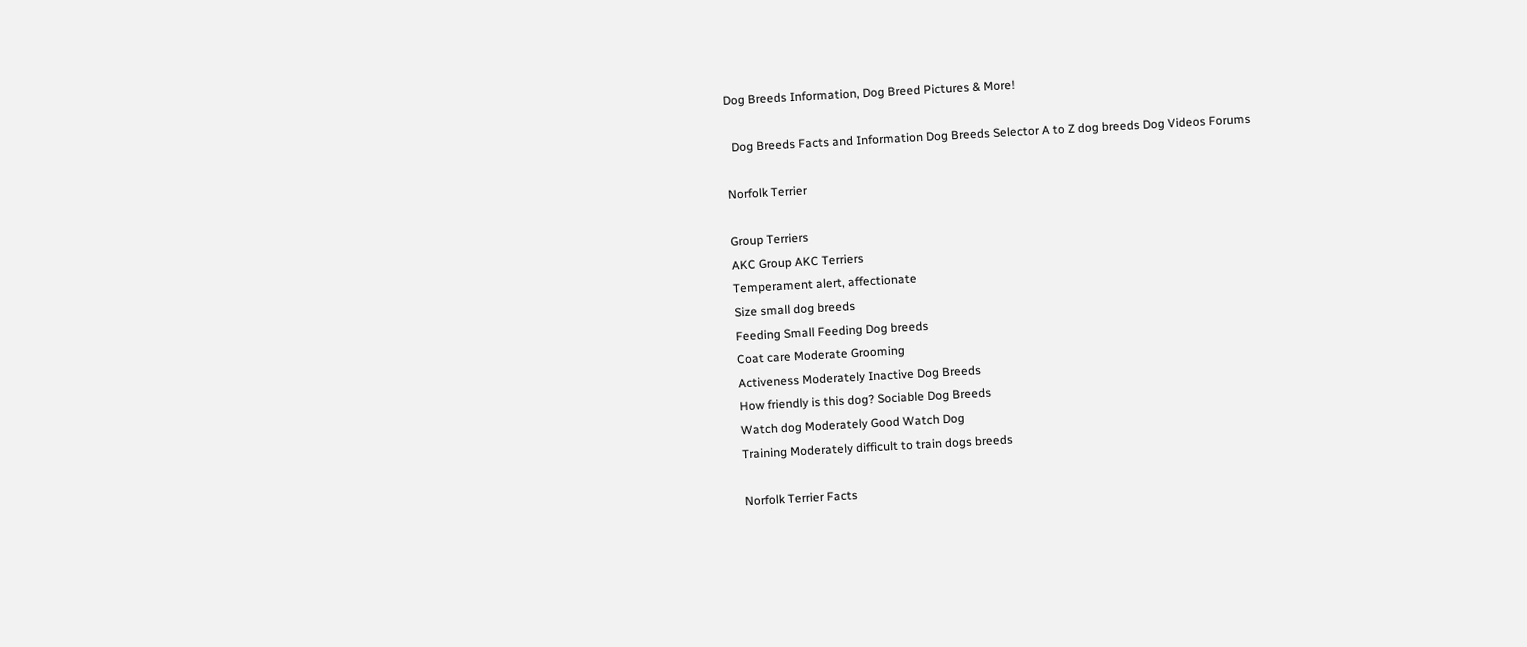Dog Breeds Information, Dog Breed Pictures & More!

  Dog Breeds Facts and Information Dog Breeds Selector A to Z dog breeds Dog Videos Forums

Norfolk Terrier

Group Terriers
AKC Group AKC Terriers
Temperament alert, affectionate
Size small dog breeds
Feeding Small Feeding Dog breeds
Coat care Moderate Grooming
Activeness Moderately Inactive Dog Breeds
How friendly is this dog? Sociable Dog Breeds
Watch dog Moderately Good Watch Dog
Training Moderately difficult to train dogs breeds

Norfolk Terrier Facts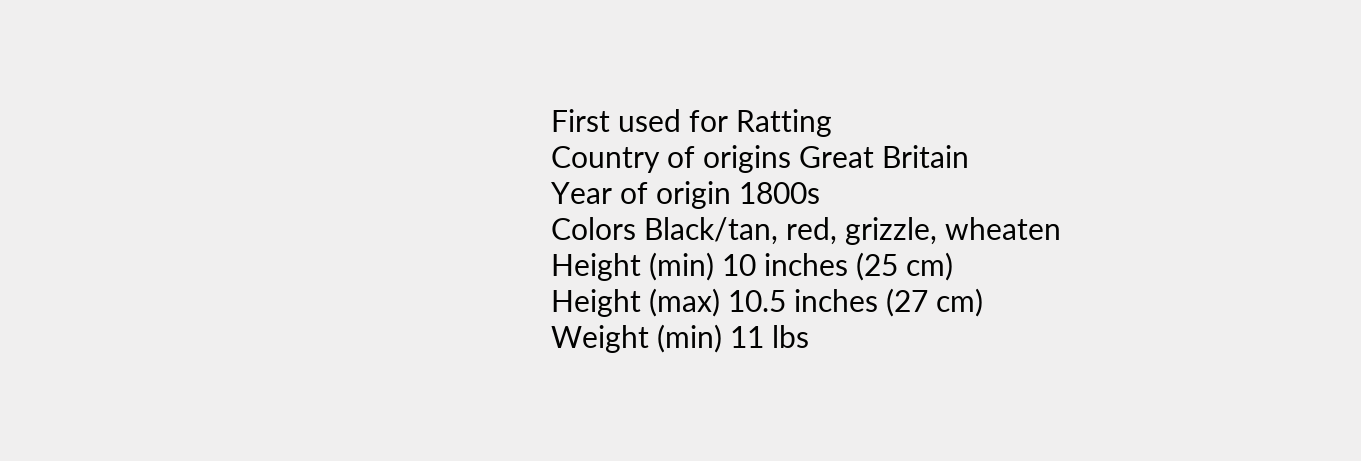First used for Ratting
Country of origins Great Britain
Year of origin 1800s
Colors Black/tan, red, grizzle, wheaten
Height (min) 10 inches (25 cm)
Height (max) 10.5 inches (27 cm)
Weight (min) 11 lbs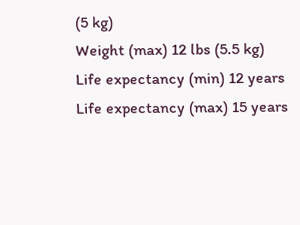(5 kg)
Weight (max) 12 lbs (5.5 kg)
Life expectancy (min) 12 years
Life expectancy (max) 15 years